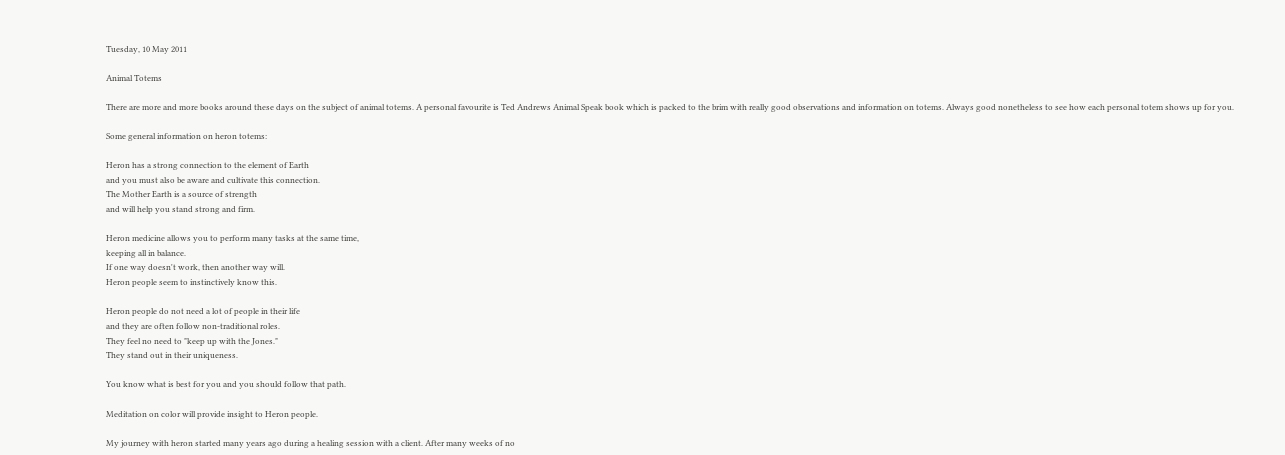Tuesday, 10 May 2011

Animal Totems

There are more and more books around these days on the subject of animal totems. A personal favourite is Ted Andrews Animal Speak book which is packed to the brim with really good observations and information on totems. Always good nonetheless to see how each personal totem shows up for you.

Some general information on heron totems:

Heron has a strong connection to the element of Earth
and you must also be aware and cultivate this connection.
The Mother Earth is a source of strength
and will help you stand strong and firm.

Heron medicine allows you to perform many tasks at the same time,
keeping all in balance.
If one way doesn't work, then another way will.
Heron people seem to instinctively know this.

Heron people do not need a lot of people in their life
and they are often follow non-traditional roles.
They feel no need to "keep up with the Jones."
They stand out in their uniqueness.

You know what is best for you and you should follow that path.

Meditation on color will provide insight to Heron people.

My journey with heron started many years ago during a healing session with a client. After many weeks of no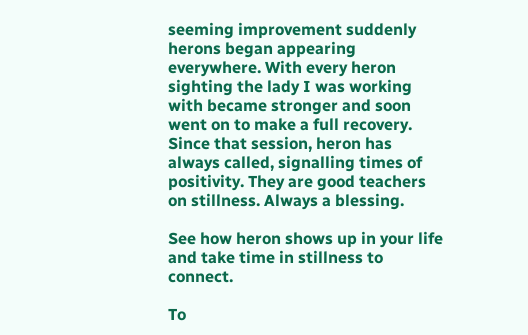seeming improvement suddenly herons began appearing everywhere. With every heron sighting the lady I was working with became stronger and soon went on to make a full recovery. Since that session, heron has always called, signalling times of positivity. They are good teachers on stillness. Always a blessing.

See how heron shows up in your life and take time in stillness to connect.

To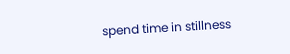spend time in stillness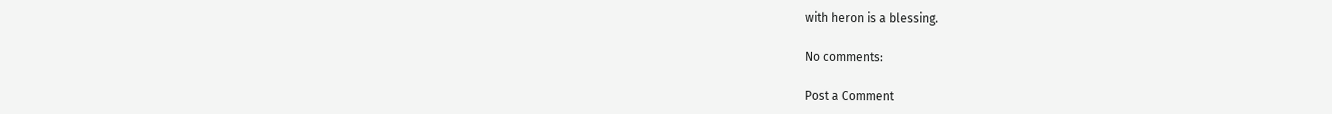with heron is a blessing.

No comments:

Post a Comment